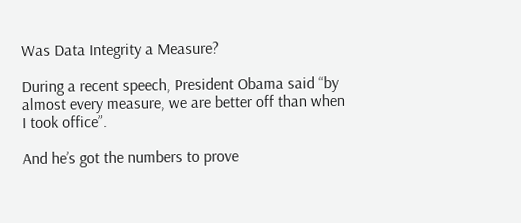Was Data Integrity a Measure?

During a recent speech, President Obama said “by almost every measure, we are better off than when I took office”.

And he’s got the numbers to prove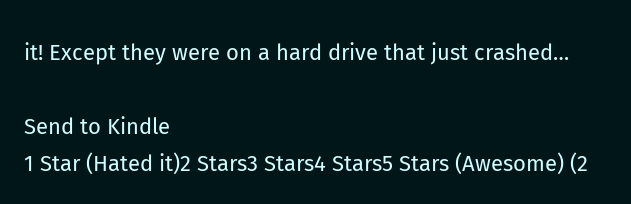it! Except they were on a hard drive that just crashed…

Send to Kindle
1 Star (Hated it)2 Stars3 Stars4 Stars5 Stars (Awesome) (2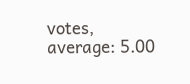votes, average: 5.00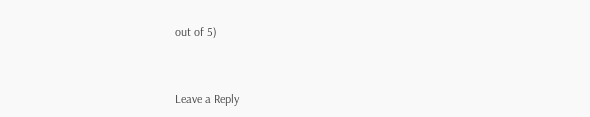out of 5)


Leave a Reply